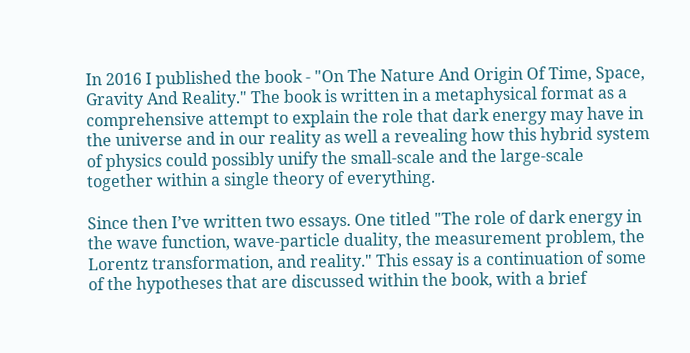In 2016 I published the book - "On The Nature And Origin Of Time, Space, Gravity And Reality." The book is written in a metaphysical format as a comprehensive attempt to explain the role that dark energy may have in the universe and in our reality as well a revealing how this hybrid system of physics could possibly unify the small-scale and the large-scale together within a single theory of everything.

Since then I’ve written two essays. One titled "The role of dark energy in the wave function, wave-particle duality, the measurement problem, the Lorentz transformation, and reality." This essay is a continuation of some of the hypotheses that are discussed within the book, with a brief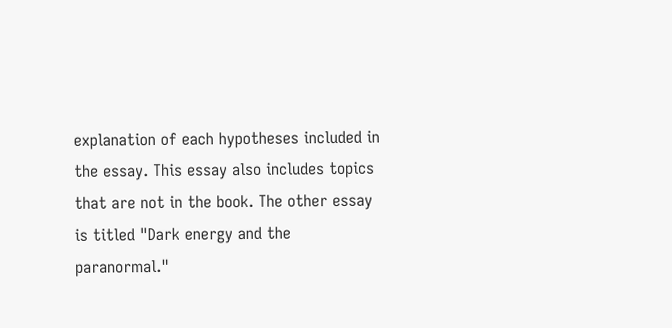explanation of each hypotheses included in the essay. This essay also includes topics that are not in the book. The other essay is titled "Dark energy and the paranormal."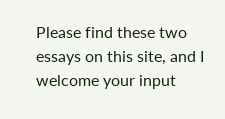Please find these two essays on this site, and I welcome your input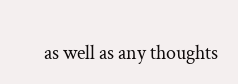as well as any thoughts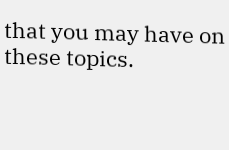that you may have on these topics.